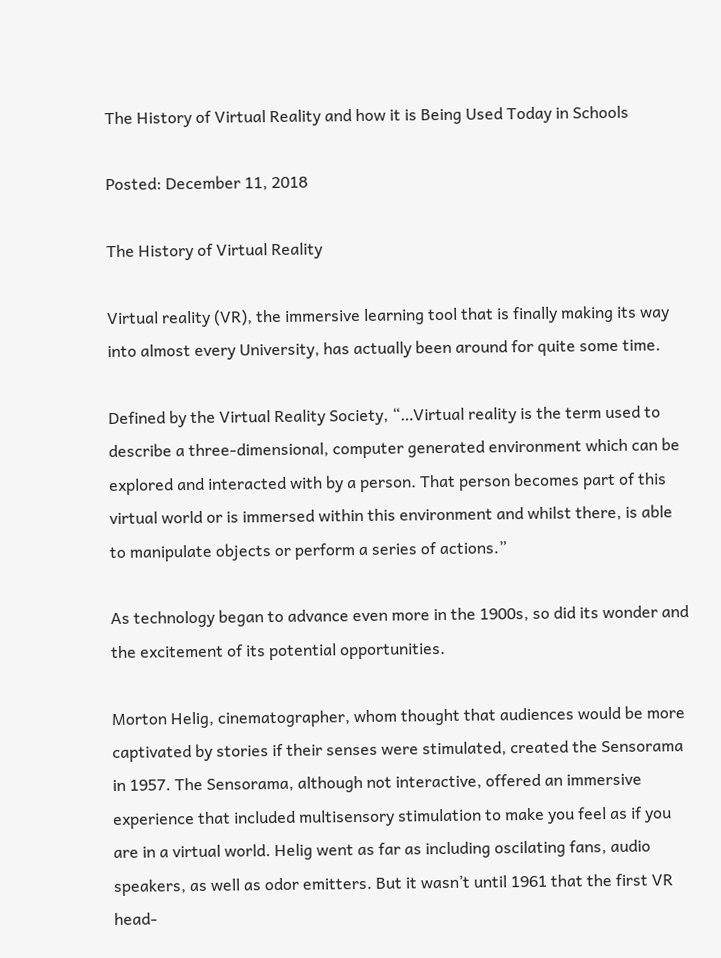The History of Virtual Reality and how it is Being Used Today in Schools

Posted: December 11, 2018

The History of Virtual Reality

Virtual reality (VR), the immersive learning tool that is finally making its way into almost every University, has actually been around for quite some time.

Defined by the Virtual Reality Society, “…Virtual reality is the term used to describe a three-dimensional, computer generated environment which can be explored and interacted with by a person. That person becomes part of this virtual world or is immersed within this environment and whilst there, is able to manipulate objects or perform a series of actions.”

As technology began to advance even more in the 1900s, so did its wonder and the excitement of its potential opportunities.

Morton Helig, cinematographer, whom thought that audiences would be more captivated by stories if their senses were stimulated, created the Sensorama in 1957. The Sensorama, although not interactive, offered an immersive experience that included multisensory stimulation to make you feel as if you are in a virtual world. Helig went as far as including oscilating fans, audio speakers, as well as odor emitters. But it wasn’t until 1961 that the first VR head-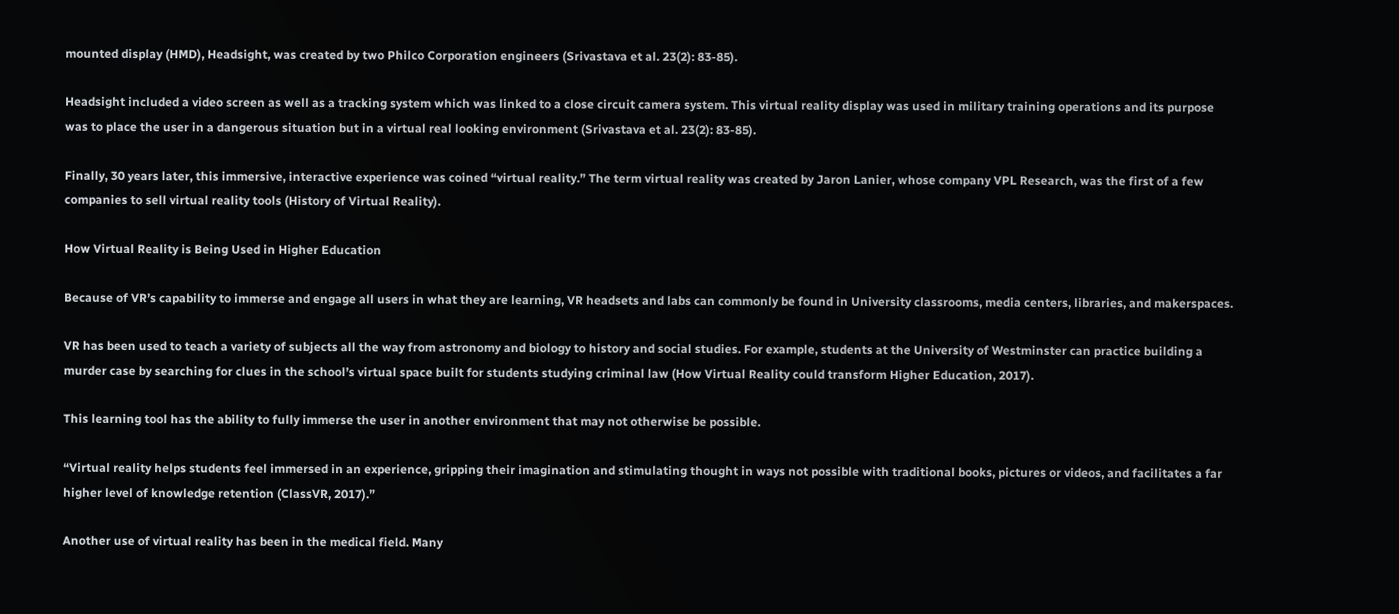mounted display (HMD), Headsight, was created by two Philco Corporation engineers (Srivastava et al. 23(2): 83-85).

Headsight included a video screen as well as a tracking system which was linked to a close circuit camera system. This virtual reality display was used in military training operations and its purpose was to place the user in a dangerous situation but in a virtual real looking environment (Srivastava et al. 23(2): 83-85).

Finally, 30 years later, this immersive, interactive experience was coined “virtual reality.” The term virtual reality was created by Jaron Lanier, whose company VPL Research, was the first of a few companies to sell virtual reality tools (History of Virtual Reality).

How Virtual Reality is Being Used in Higher Education

Because of VR’s capability to immerse and engage all users in what they are learning, VR headsets and labs can commonly be found in University classrooms, media centers, libraries, and makerspaces.

VR has been used to teach a variety of subjects all the way from astronomy and biology to history and social studies. For example, students at the University of Westminster can practice building a murder case by searching for clues in the school’s virtual space built for students studying criminal law (How Virtual Reality could transform Higher Education, 2017).

This learning tool has the ability to fully immerse the user in another environment that may not otherwise be possible.

“Virtual reality helps students feel immersed in an experience, gripping their imagination and stimulating thought in ways not possible with traditional books, pictures or videos, and facilitates a far higher level of knowledge retention (ClassVR, 2017).”

Another use of virtual reality has been in the medical field. Many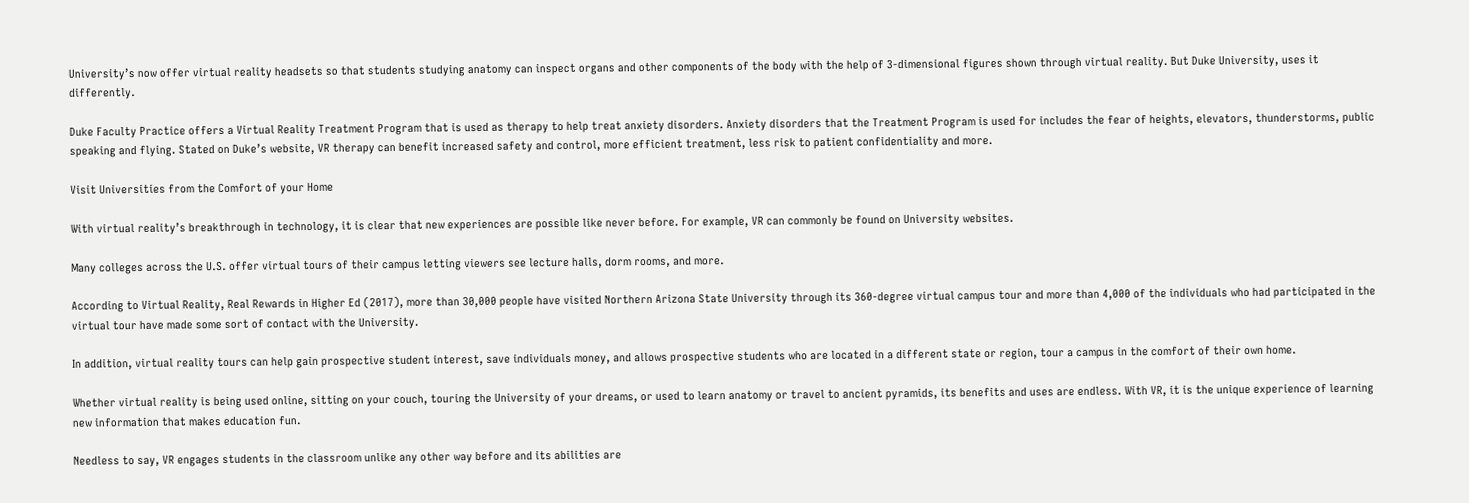University’s now offer virtual reality headsets so that students studying anatomy can inspect organs and other components of the body with the help of 3-dimensional figures shown through virtual reality. But Duke University, uses it differently.

Duke Faculty Practice offers a Virtual Reality Treatment Program that is used as therapy to help treat anxiety disorders. Anxiety disorders that the Treatment Program is used for includes the fear of heights, elevators, thunderstorms, public speaking and flying. Stated on Duke’s website, VR therapy can benefit increased safety and control, more efficient treatment, less risk to patient confidentiality and more.

Visit Universities from the Comfort of your Home

With virtual reality’s breakthrough in technology, it is clear that new experiences are possible like never before. For example, VR can commonly be found on University websites.

Many colleges across the U.S. offer virtual tours of their campus letting viewers see lecture halls, dorm rooms, and more.

According to Virtual Reality, Real Rewards in Higher Ed (2017), more than 30,000 people have visited Northern Arizona State University through its 360-degree virtual campus tour and more than 4,000 of the individuals who had participated in the virtual tour have made some sort of contact with the University.

In addition, virtual reality tours can help gain prospective student interest, save individuals money, and allows prospective students who are located in a different state or region, tour a campus in the comfort of their own home.

Whether virtual reality is being used online, sitting on your couch, touring the University of your dreams, or used to learn anatomy or travel to ancient pyramids, its benefits and uses are endless. With VR, it is the unique experience of learning new information that makes education fun.

Needless to say, VR engages students in the classroom unlike any other way before and its abilities are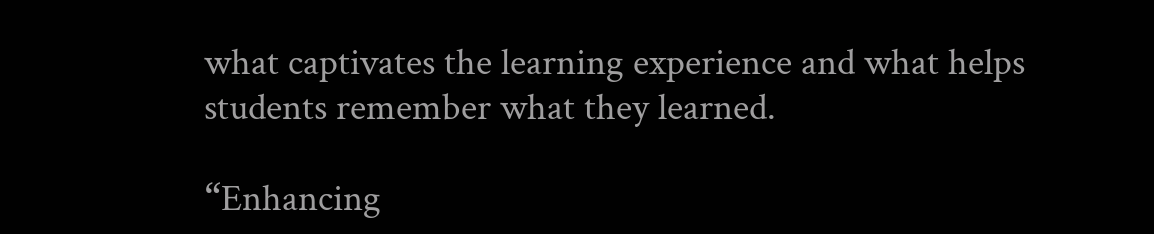what captivates the learning experience and what helps students remember what they learned.

“Enhancing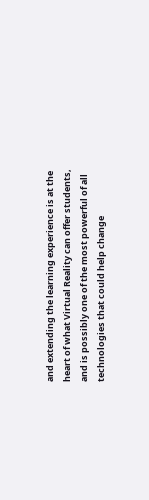and extending the learning experience is at the heart of what Virtual Reality can offer students, and is possibly one of the most powerful of all technologies that could help change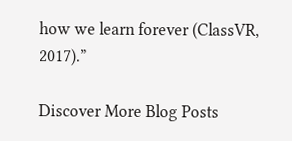how we learn forever (ClassVR, 2017).”

Discover More Blog Posts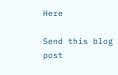Here

Send this blog post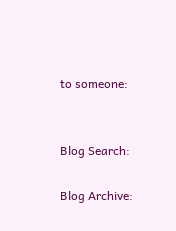to someone:


Blog Search:

Blog Archive: